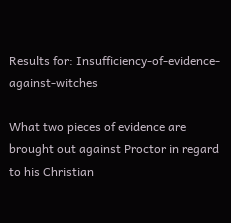Results for: Insufficiency-of-evidence-against-witches

What two pieces of evidence are brought out against Proctor in regard to his Christian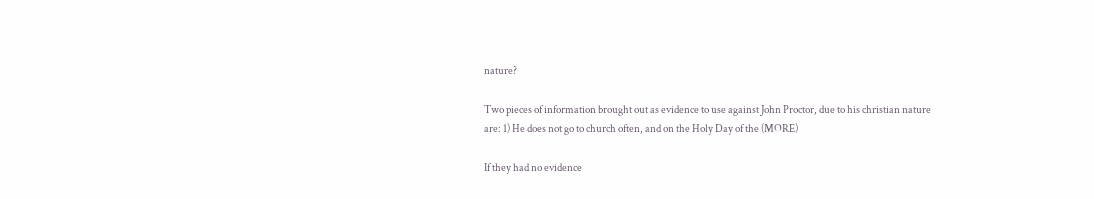nature?

Two pieces of information brought out as evidence to use against John Proctor, due to his christian nature are: 1) He does not go to church often, and on the Holy Day of the (MORE)

If they had no evidence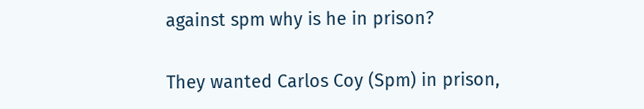against spm why is he in prison?

They wanted Carlos Coy (Spm) in prison,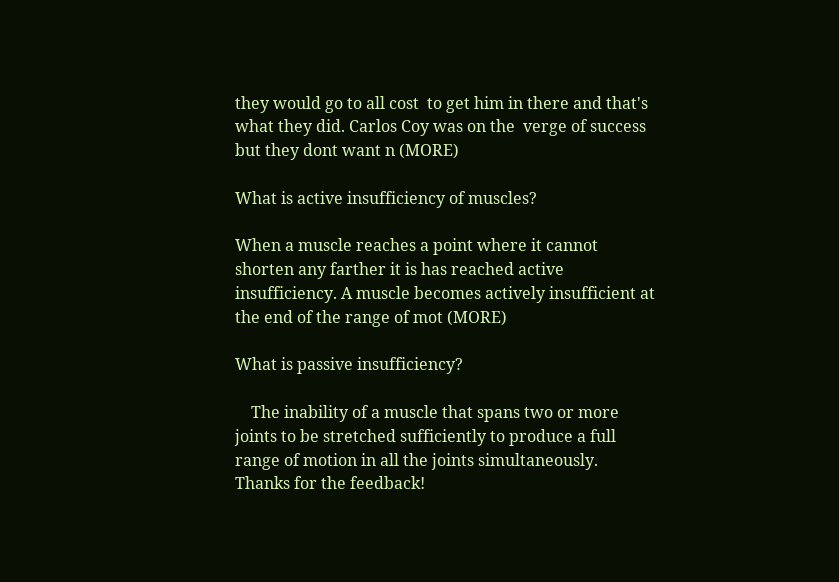they would go to all cost  to get him in there and that's what they did. Carlos Coy was on the  verge of success but they dont want n (MORE)

What is active insufficiency of muscles?

When a muscle reaches a point where it cannot shorten any farther it is has reached active insufficiency. A muscle becomes actively insufficient at the end of the range of mot (MORE)

What is passive insufficiency?

    The inability of a muscle that spans two or more joints to be stretched sufficiently to produce a full range of motion in all the joints simultaneously.
Thanks for the feedback!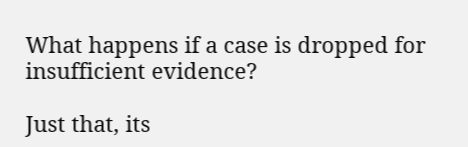What happens if a case is dropped for insufficient evidence?

Just that, its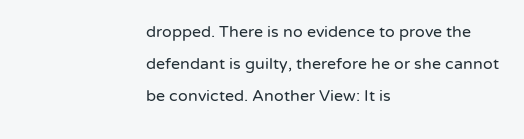dropped. There is no evidence to prove the defendant is guilty, therefore he or she cannot be convicted. Another View: It is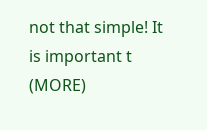not that simple! It is important t (MORE)